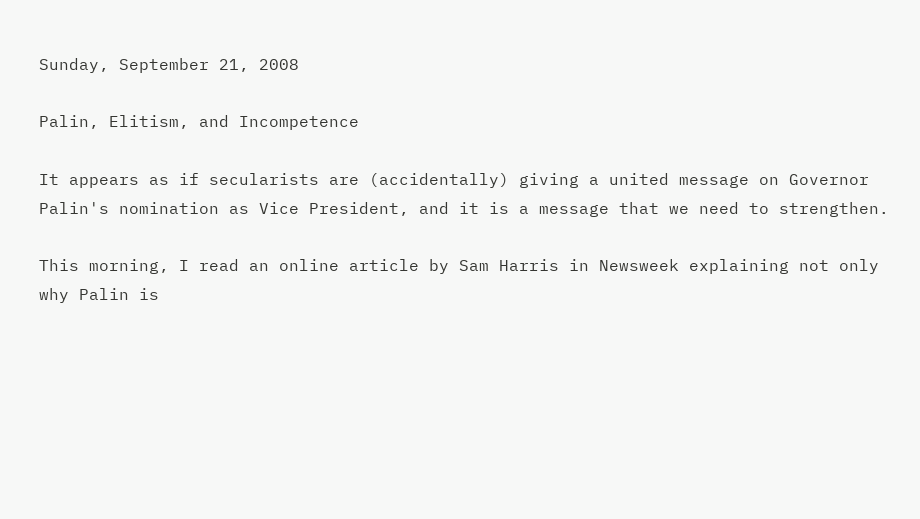Sunday, September 21, 2008

Palin, Elitism, and Incompetence

It appears as if secularists are (accidentally) giving a united message on Governor Palin's nomination as Vice President, and it is a message that we need to strengthen.

This morning, I read an online article by Sam Harris in Newsweek explaining not only why Palin is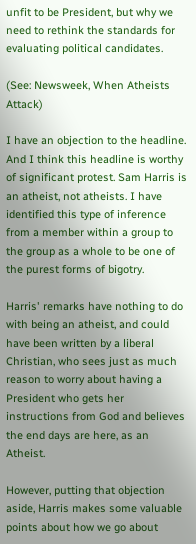unfit to be President, but why we need to rethink the standards for evaluating political candidates.

(See: Newsweek, When Atheists Attack)

I have an objection to the headline. And I think this headline is worthy of significant protest. Sam Harris is an atheist, not atheists. I have identified this type of inference from a member within a group to the group as a whole to be one of the purest forms of bigotry.

Harris' remarks have nothing to do with being an atheist, and could have been written by a liberal Christian, who sees just as much reason to worry about having a President who gets her instructions from God and believes the end days are here, as an Atheist.

However, putting that objection aside, Harris makes some valuable points about how we go about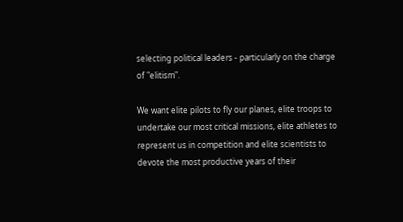selecting political leaders - particularly on the charge of "elitism".

We want elite pilots to fly our planes, elite troops to undertake our most critical missions, elite athletes to represent us in competition and elite scientists to devote the most productive years of their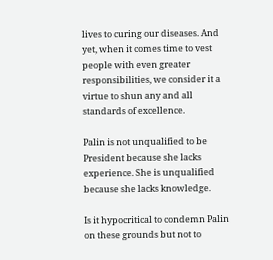lives to curing our diseases. And yet, when it comes time to vest people with even greater responsibilities, we consider it a virtue to shun any and all standards of excellence.

Palin is not unqualified to be President because she lacks experience. She is unqualified because she lacks knowledge.

Is it hypocritical to condemn Palin on these grounds but not to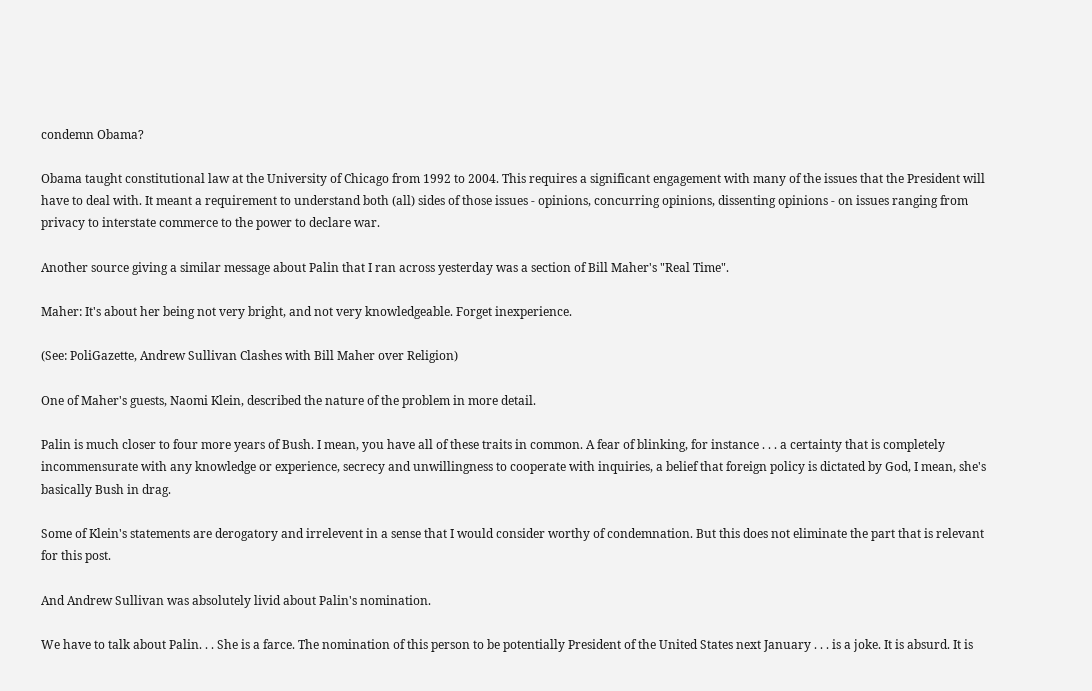condemn Obama?

Obama taught constitutional law at the University of Chicago from 1992 to 2004. This requires a significant engagement with many of the issues that the President will have to deal with. It meant a requirement to understand both (all) sides of those issues - opinions, concurring opinions, dissenting opinions - on issues ranging from privacy to interstate commerce to the power to declare war.

Another source giving a similar message about Palin that I ran across yesterday was a section of Bill Maher's "Real Time".

Maher: It's about her being not very bright, and not very knowledgeable. Forget inexperience.

(See: PoliGazette, Andrew Sullivan Clashes with Bill Maher over Religion)

One of Maher's guests, Naomi Klein, described the nature of the problem in more detail.

Palin is much closer to four more years of Bush. I mean, you have all of these traits in common. A fear of blinking, for instance . . . a certainty that is completely incommensurate with any knowledge or experience, secrecy and unwillingness to cooperate with inquiries, a belief that foreign policy is dictated by God, I mean, she's basically Bush in drag.

Some of Klein's statements are derogatory and irrelevent in a sense that I would consider worthy of condemnation. But this does not eliminate the part that is relevant for this post.

And Andrew Sullivan was absolutely livid about Palin's nomination.

We have to talk about Palin. . . She is a farce. The nomination of this person to be potentially President of the United States next January . . . is a joke. It is absurd. It is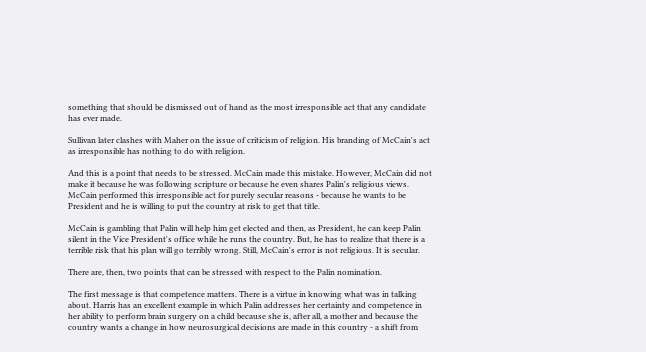something that should be dismissed out of hand as the most irresponsible act that any candidate has ever made.

Sullivan later clashes with Maher on the issue of criticism of religion. His branding of McCain's act as irresponsible has nothing to do with religion.

And this is a point that needs to be stressed. McCain made this mistake. However, McCain did not make it because he was following scripture or because he even shares Palin's religious views. McCain performed this irresponsible act for purely secular reasons - because he wants to be President and he is willing to put the country at risk to get that title.

McCain is gambling that Palin will help him get elected and then, as President, he can keep Palin silent in the Vice President's office while he runs the country. But, he has to realize that there is a terrible risk that his plan will go terribly wrong. Still, McCain's error is not religious. It is secular.

There are, then, two points that can be stressed with respect to the Palin nomination.

The first message is that competence matters. There is a virtue in knowing what was in talking about. Harris has an excellent example in which Palin addresses her certainty and competence in her ability to perform brain surgery on a child because she is, after all, a mother and because the country wants a change in how neurosurgical decisions are made in this country - a shift from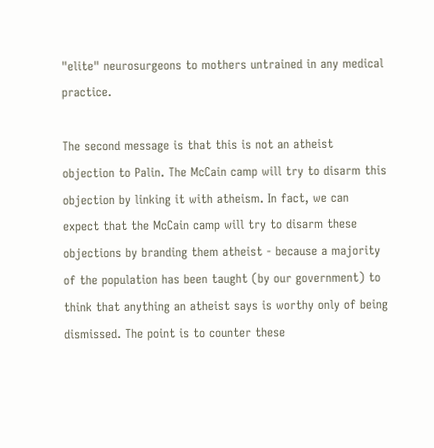"elite" neurosurgeons to mothers untrained in any medical practice.

The second message is that this is not an atheist objection to Palin. The McCain camp will try to disarm this objection by linking it with atheism. In fact, we can expect that the McCain camp will try to disarm these objections by branding them atheist - because a majority of the population has been taught (by our government) to think that anything an atheist says is worthy only of being dismissed. The point is to counter these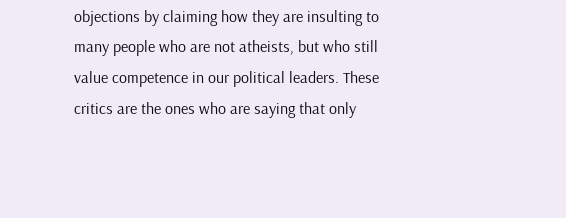objections by claiming how they are insulting to many people who are not atheists, but who still value competence in our political leaders. These critics are the ones who are saying that only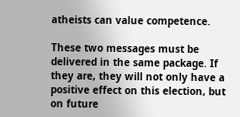atheists can value competence.

These two messages must be delivered in the same package. If they are, they will not only have a positive effect on this election, but on future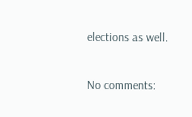elections as well.

No comments: